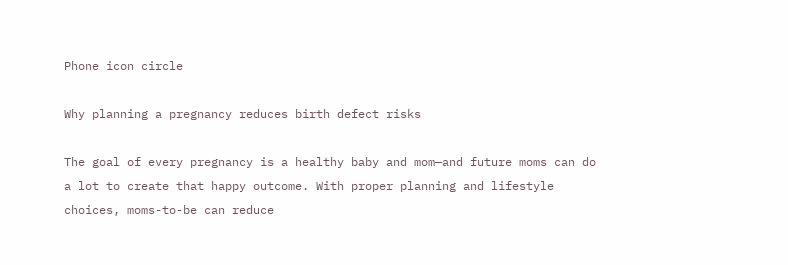Phone icon circle

Why planning a pregnancy reduces birth defect risks

The goal of every pregnancy is a healthy baby and mom—and future moms can do a lot to create that happy outcome. With proper planning and lifestyle choices, moms-to-be can reduce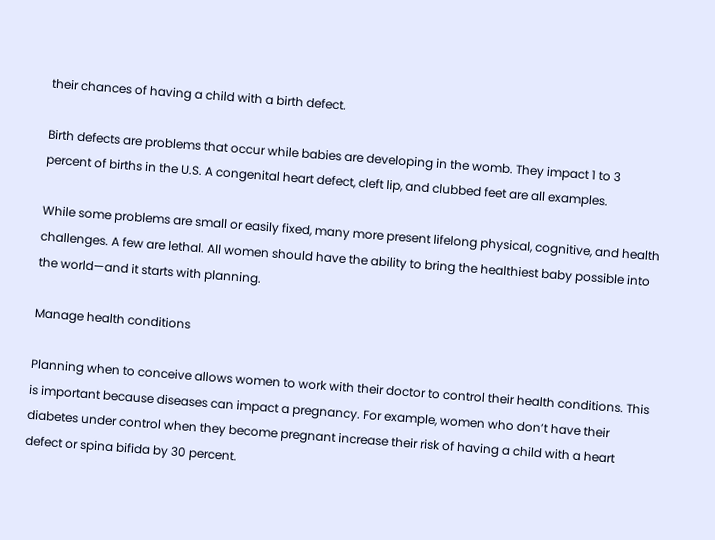their chances of having a child with a birth defect.

Birth defects are problems that occur while babies are developing in the womb. They impact 1 to 3 percent of births in the U.S. A congenital heart defect, cleft lip, and clubbed feet are all examples.

While some problems are small or easily fixed, many more present lifelong physical, cognitive, and health challenges. A few are lethal. All women should have the ability to bring the healthiest baby possible into the world—and it starts with planning.

Manage health conditions

Planning when to conceive allows women to work with their doctor to control their health conditions. This is important because diseases can impact a pregnancy. For example, women who don’t have their diabetes under control when they become pregnant increase their risk of having a child with a heart defect or spina bifida by 30 percent.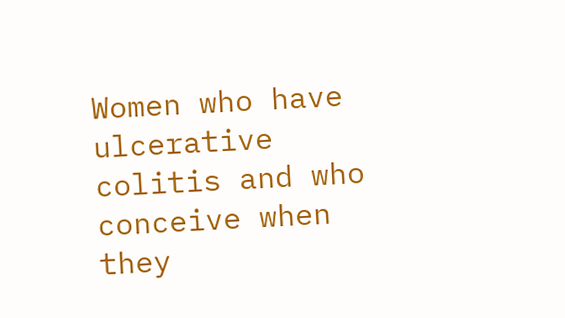Women who have ulcerative colitis and who conceive when they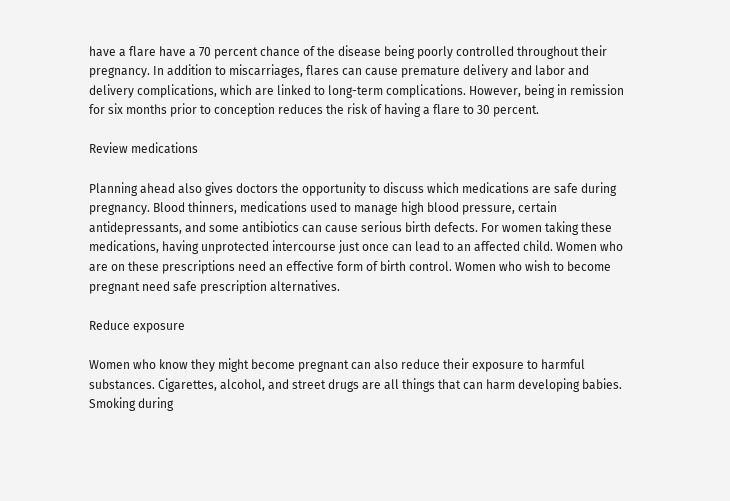have a flare have a 70 percent chance of the disease being poorly controlled throughout their pregnancy. In addition to miscarriages, flares can cause premature delivery and labor and delivery complications, which are linked to long-term complications. However, being in remission for six months prior to conception reduces the risk of having a flare to 30 percent.

Review medications

Planning ahead also gives doctors the opportunity to discuss which medications are safe during pregnancy. Blood thinners, medications used to manage high blood pressure, certain antidepressants, and some antibiotics can cause serious birth defects. For women taking these medications, having unprotected intercourse just once can lead to an affected child. Women who are on these prescriptions need an effective form of birth control. Women who wish to become pregnant need safe prescription alternatives.

Reduce exposure

Women who know they might become pregnant can also reduce their exposure to harmful substances. Cigarettes, alcohol, and street drugs are all things that can harm developing babies. Smoking during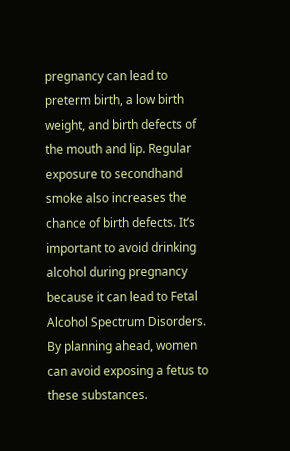pregnancy can lead to preterm birth, a low birth weight, and birth defects of the mouth and lip. Regular exposure to secondhand smoke also increases the chance of birth defects. It’s important to avoid drinking alcohol during pregnancy because it can lead to Fetal Alcohol Spectrum Disorders. By planning ahead, women can avoid exposing a fetus to these substances.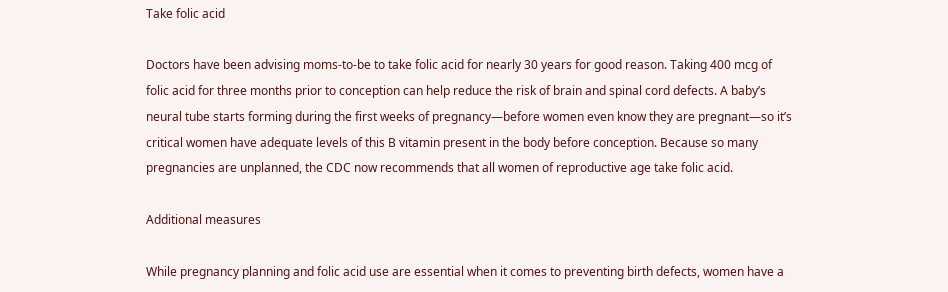Take folic acid

Doctors have been advising moms-to-be to take folic acid for nearly 30 years for good reason. Taking 400 mcg of folic acid for three months prior to conception can help reduce the risk of brain and spinal cord defects. A baby’s neural tube starts forming during the first weeks of pregnancy—before women even know they are pregnant—so it’s critical women have adequate levels of this B vitamin present in the body before conception. Because so many pregnancies are unplanned, the CDC now recommends that all women of reproductive age take folic acid.

Additional measures

While pregnancy planning and folic acid use are essential when it comes to preventing birth defects, women have a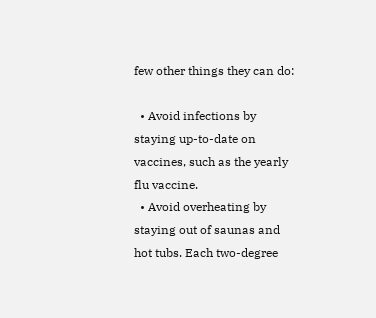few other things they can do:

  • Avoid infections by staying up-to-date on vaccines, such as the yearly flu vaccine.
  • Avoid overheating by staying out of saunas and hot tubs. Each two-degree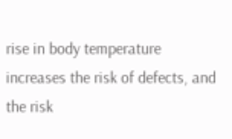rise in body temperature increases the risk of defects, and the risk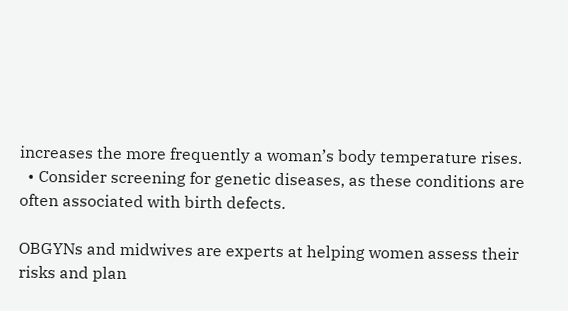increases the more frequently a woman’s body temperature rises.
  • Consider screening for genetic diseases, as these conditions are often associated with birth defects.

OBGYNs and midwives are experts at helping women assess their risks and plan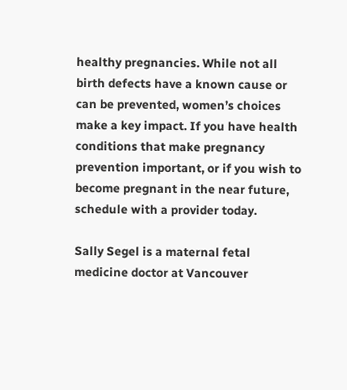healthy pregnancies. While not all birth defects have a known cause or can be prevented, women’s choices make a key impact. If you have health conditions that make pregnancy prevention important, or if you wish to become pregnant in the near future, schedule with a provider today.

Sally Segel is a maternal fetal medicine doctor at Vancouver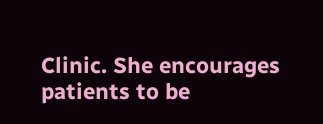Clinic. She encourages patients to be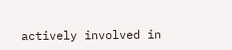actively involved in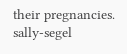their pregnancies. sally-segel